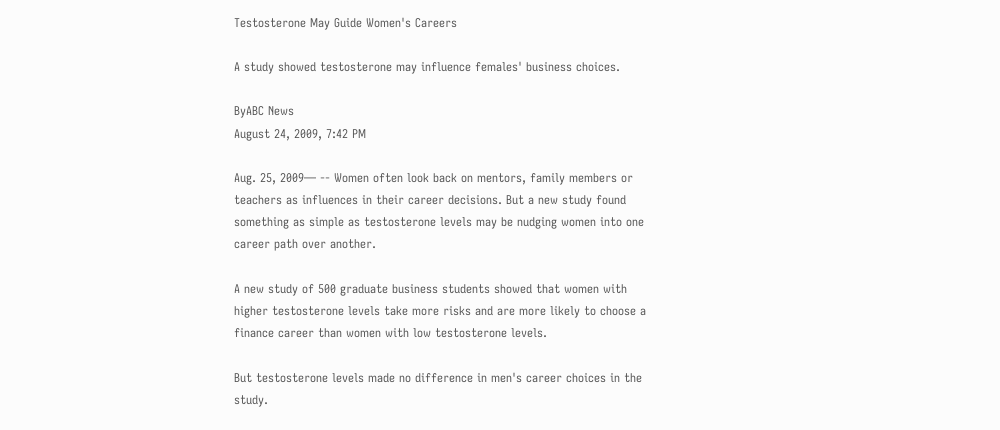Testosterone May Guide Women's Careers

A study showed testosterone may influence females' business choices.

ByABC News
August 24, 2009, 7:42 PM

Aug. 25, 2009— -- Women often look back on mentors, family members or teachers as influences in their career decisions. But a new study found something as simple as testosterone levels may be nudging women into one career path over another.

A new study of 500 graduate business students showed that women with higher testosterone levels take more risks and are more likely to choose a finance career than women with low testosterone levels.

But testosterone levels made no difference in men's career choices in the study.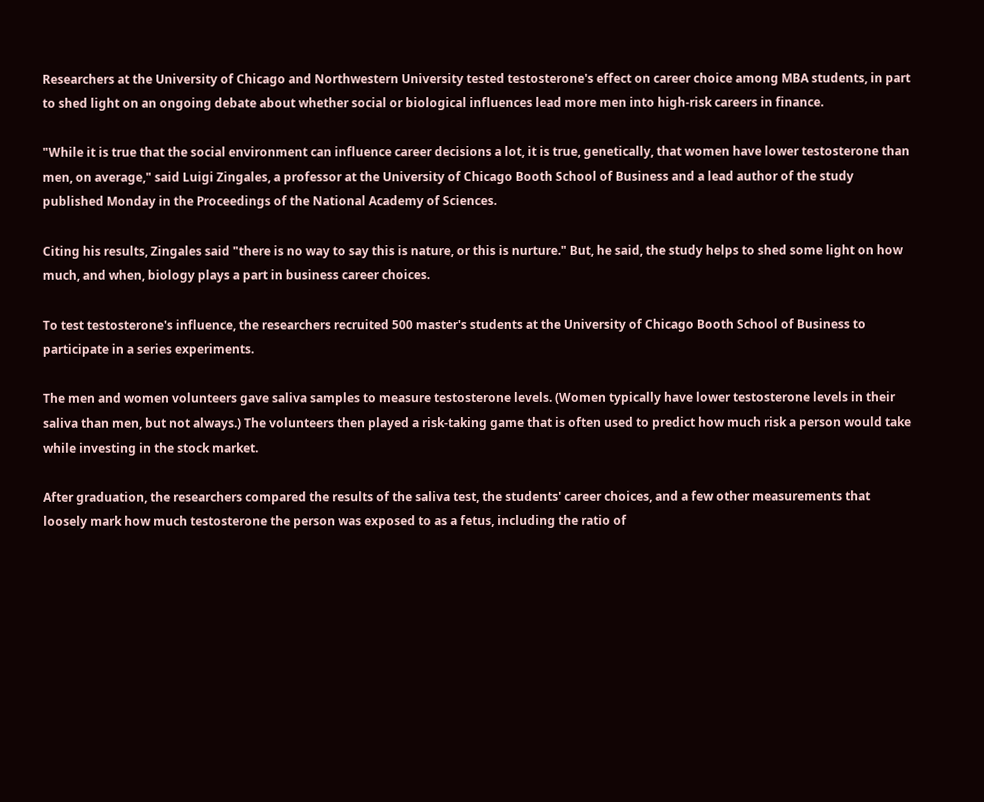Researchers at the University of Chicago and Northwestern University tested testosterone's effect on career choice among MBA students, in part to shed light on an ongoing debate about whether social or biological influences lead more men into high-risk careers in finance.

"While it is true that the social environment can influence career decisions a lot, it is true, genetically, that women have lower testosterone than men, on average," said Luigi Zingales, a professor at the University of Chicago Booth School of Business and a lead author of the study published Monday in the Proceedings of the National Academy of Sciences.

Citing his results, Zingales said "there is no way to say this is nature, or this is nurture." But, he said, the study helps to shed some light on how much, and when, biology plays a part in business career choices.

To test testosterone's influence, the researchers recruited 500 master's students at the University of Chicago Booth School of Business to participate in a series experiments.

The men and women volunteers gave saliva samples to measure testosterone levels. (Women typically have lower testosterone levels in their saliva than men, but not always.) The volunteers then played a risk-taking game that is often used to predict how much risk a person would take while investing in the stock market.

After graduation, the researchers compared the results of the saliva test, the students' career choices, and a few other measurements that loosely mark how much testosterone the person was exposed to as a fetus, including the ratio of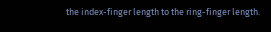the index-finger length to the ring-finger length.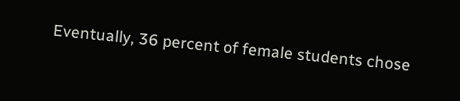Eventually, 36 percent of female students chose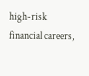high-risk financial careers,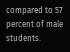compared to 57 percent of male students.